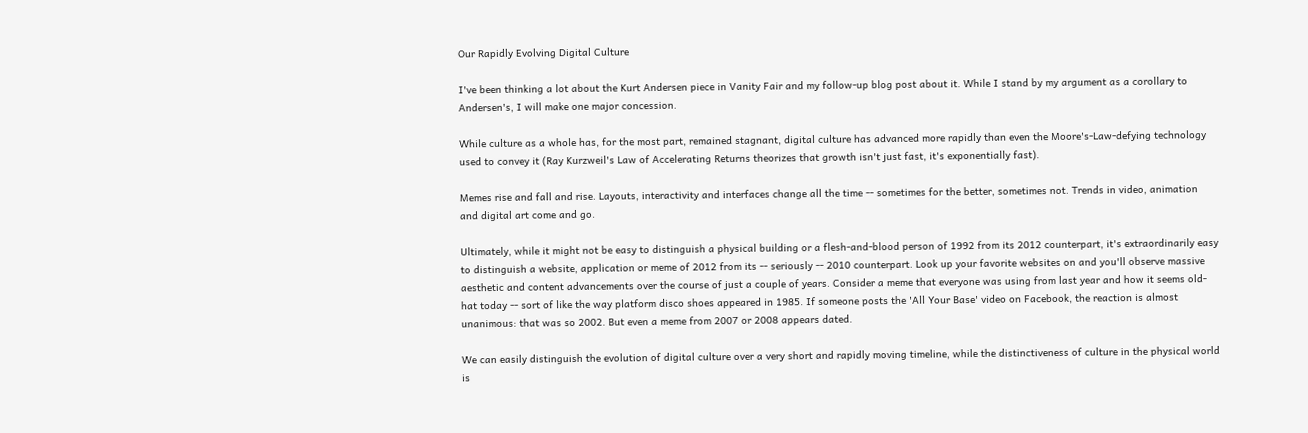Our Rapidly Evolving Digital Culture

I've been thinking a lot about the Kurt Andersen piece in Vanity Fair and my follow-up blog post about it. While I stand by my argument as a corollary to Andersen's, I will make one major concession.

While culture as a whole has, for the most part, remained stagnant, digital culture has advanced more rapidly than even the Moore's-Law-defying technology used to convey it (Ray Kurzweil's Law of Accelerating Returns theorizes that growth isn't just fast, it's exponentially fast).

Memes rise and fall and rise. Layouts, interactivity and interfaces change all the time -- sometimes for the better, sometimes not. Trends in video, animation and digital art come and go.

Ultimately, while it might not be easy to distinguish a physical building or a flesh-and-blood person of 1992 from its 2012 counterpart, it's extraordinarily easy to distinguish a website, application or meme of 2012 from its -- seriously -- 2010 counterpart. Look up your favorite websites on and you'll observe massive aesthetic and content advancements over the course of just a couple of years. Consider a meme that everyone was using from last year and how it seems old-hat today -- sort of like the way platform disco shoes appeared in 1985. If someone posts the 'All Your Base' video on Facebook, the reaction is almost unanimous: that was so 2002. But even a meme from 2007 or 2008 appears dated.

We can easily distinguish the evolution of digital culture over a very short and rapidly moving timeline, while the distinctiveness of culture in the physical world is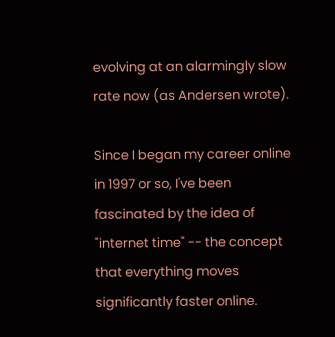evolving at an alarmingly slow rate now (as Andersen wrote).

Since I began my career online in 1997 or so, I've been fascinated by the idea of "internet time" -- the concept that everything moves significantly faster online.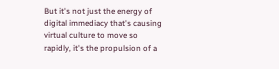But it's not just the energy of digital immediacy that's causing virtual culture to move so rapidly, it's the propulsion of a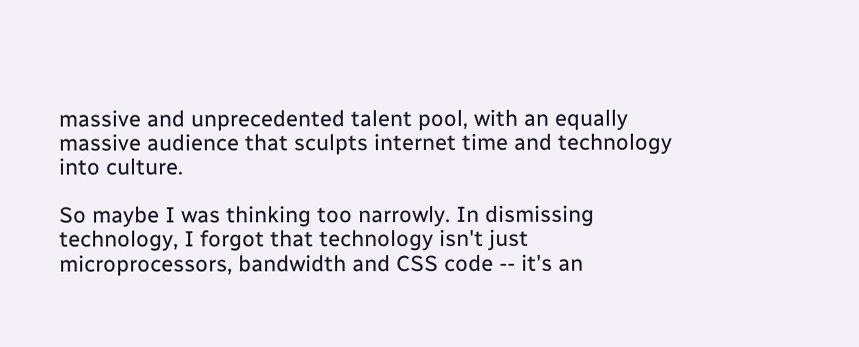massive and unprecedented talent pool, with an equally massive audience that sculpts internet time and technology into culture.

So maybe I was thinking too narrowly. In dismissing technology, I forgot that technology isn't just microprocessors, bandwidth and CSS code -- it's an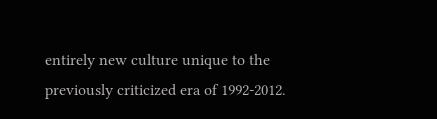entirely new culture unique to the previously criticized era of 1992-2012.